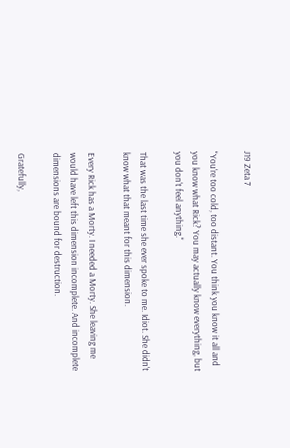J19 Zeta 7

"You're too cold, too distant. You think you know it all and you know what Rick? You may actually know everything, but you don't feel anything."

That was the last time she ever spoke to me. Idiot. She didn't know what that meant for this dimension.

Every Rick has a Morty. I needed a Morty. She leaving me would have left this dimension incomplete. And incomplete dimensions are bound for destruction.

Gratefully,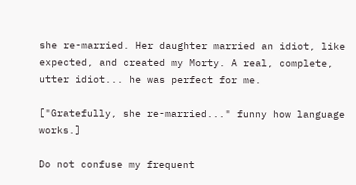she re-married. Her daughter married an idiot, like expected, and created my Morty. A real, complete, utter idiot... he was perfect for me.

["Gratefully, she re-married..." funny how language works.]

Do not confuse my frequent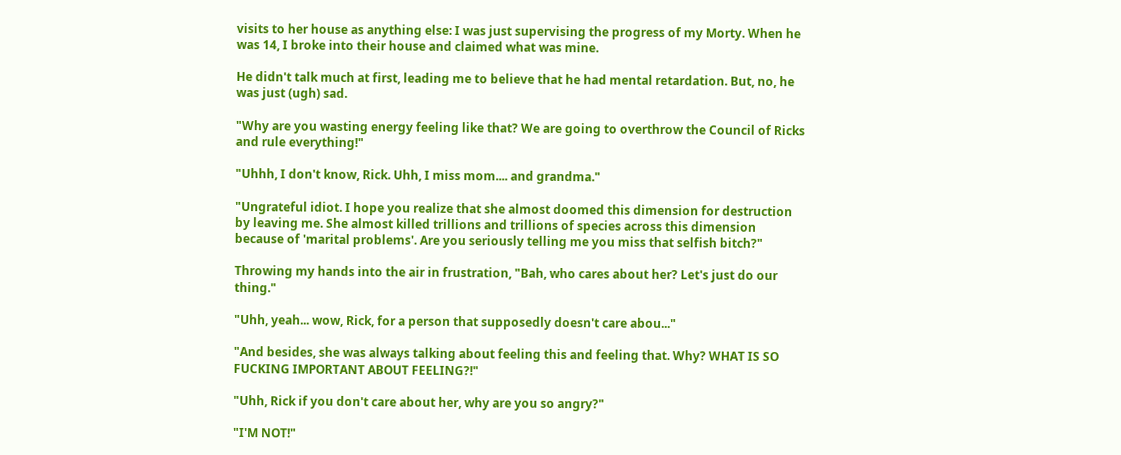visits to her house as anything else: I was just supervising the progress of my Morty. When he was 14, I broke into their house and claimed what was mine.

He didn't talk much at first, leading me to believe that he had mental retardation. But, no, he was just (ugh) sad.

"Why are you wasting energy feeling like that? We are going to overthrow the Council of Ricks and rule everything!"

"Uhhh, I don't know, Rick. Uhh, I miss mom.... and grandma."

"Ungrateful idiot. I hope you realize that she almost doomed this dimension for destruction by leaving me. She almost killed trillions and trillions of species across this dimension because of 'marital problems'. Are you seriously telling me you miss that selfish bitch?"

Throwing my hands into the air in frustration, "Bah, who cares about her? Let's just do our thing."

"Uhh, yeah... wow, Rick, for a person that supposedly doesn't care abou..."

"And besides, she was always talking about feeling this and feeling that. Why? WHAT IS SO FUCKING IMPORTANT ABOUT FEELING?!"

"Uhh, Rick if you don't care about her, why are you so angry?"

"I'M NOT!"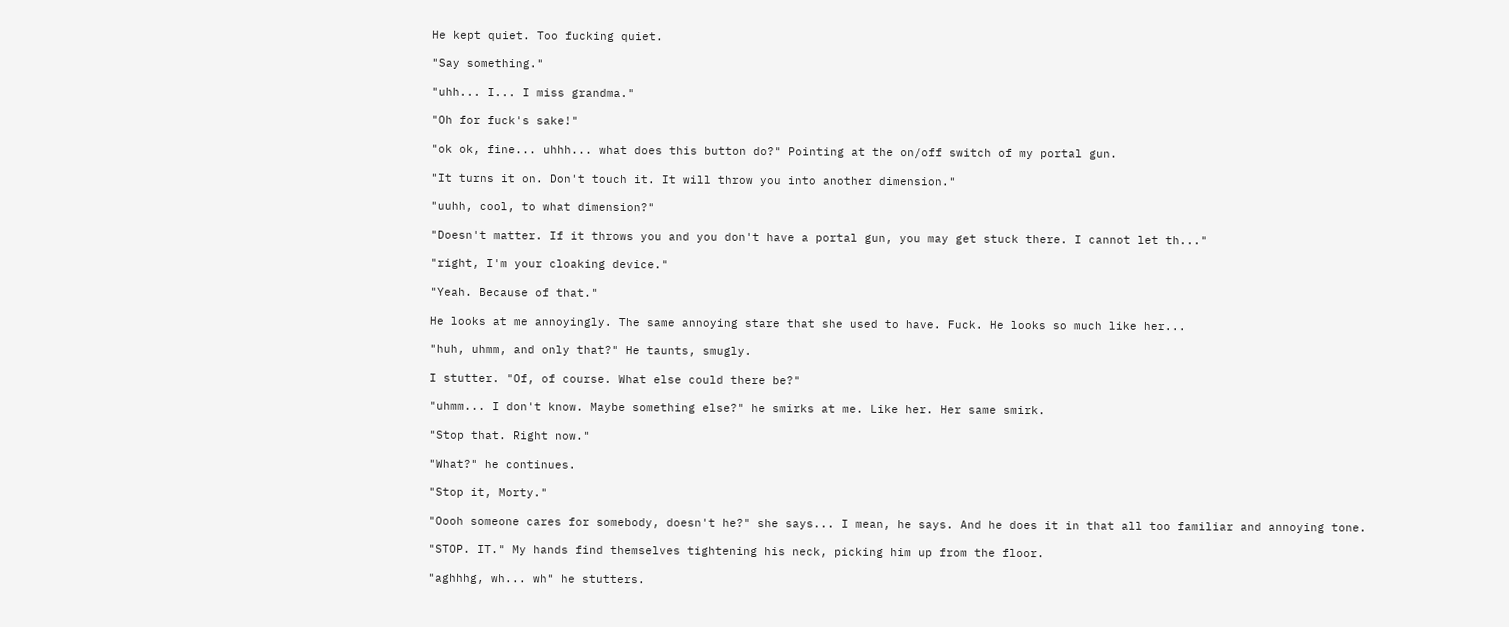He kept quiet. Too fucking quiet.

"Say something."

"uhh... I... I miss grandma."

"Oh for fuck's sake!"

"ok ok, fine... uhhh... what does this button do?" Pointing at the on/off switch of my portal gun.

"It turns it on. Don't touch it. It will throw you into another dimension."

"uuhh, cool, to what dimension?"

"Doesn't matter. If it throws you and you don't have a portal gun, you may get stuck there. I cannot let th..."

"right, I'm your cloaking device."

"Yeah. Because of that."

He looks at me annoyingly. The same annoying stare that she used to have. Fuck. He looks so much like her...

"huh, uhmm, and only that?" He taunts, smugly.

I stutter. "Of, of course. What else could there be?"

"uhmm... I don't know. Maybe something else?" he smirks at me. Like her. Her same smirk.

"Stop that. Right now."

"What?" he continues.

"Stop it, Morty."

"Oooh someone cares for somebody, doesn't he?" she says... I mean, he says. And he does it in that all too familiar and annoying tone.

"STOP. IT." My hands find themselves tightening his neck, picking him up from the floor.

"aghhhg, wh... wh" he stutters.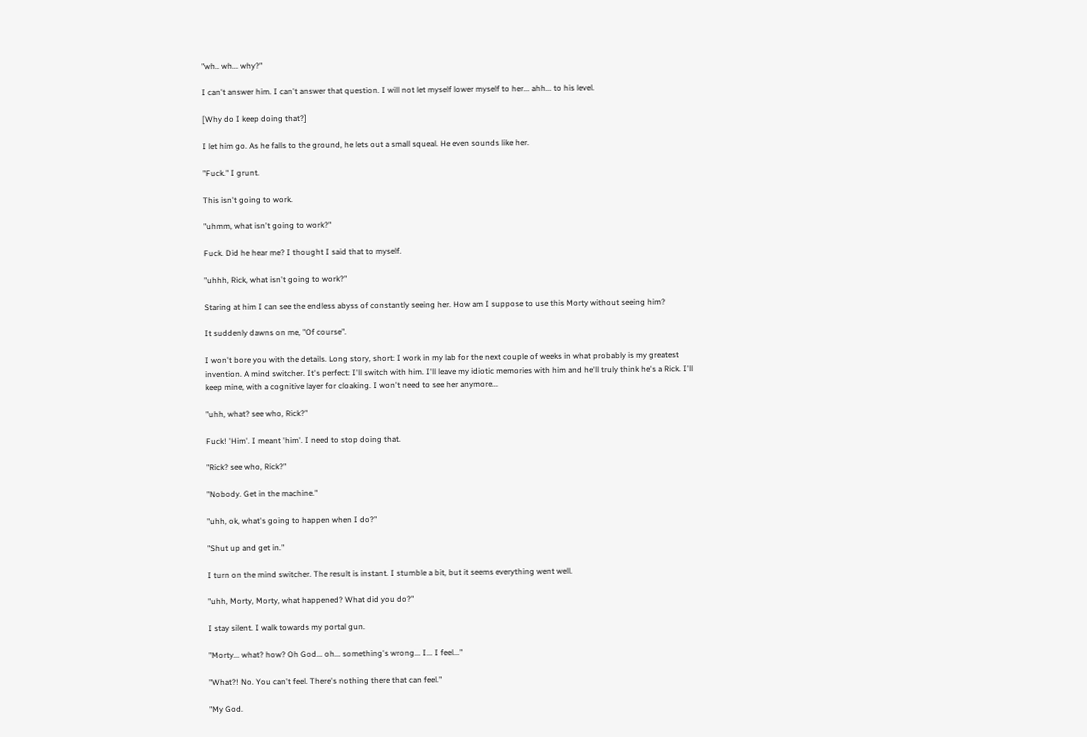"wh.. wh... why?"

I can't answer him. I can't answer that question. I will not let myself lower myself to her... ahh... to his level.

[Why do I keep doing that?]

I let him go. As he falls to the ground, he lets out a small squeal. He even sounds like her.

"Fuck." I grunt.

This isn't going to work.

"uhmm, what isn't going to work?"

Fuck. Did he hear me? I thought I said that to myself.

"uhhh, Rick, what isn't going to work?"

Staring at him I can see the endless abyss of constantly seeing her. How am I suppose to use this Morty without seeing him?

It suddenly dawns on me, "Of course".

I won't bore you with the details. Long story, short: I work in my lab for the next couple of weeks in what probably is my greatest invention. A mind switcher. It's perfect: I'll switch with him. I'll leave my idiotic memories with him and he'll truly think he's a Rick. I'll keep mine, with a cognitive layer for cloaking. I won't need to see her anymore...

"uhh, what? see who, Rick?"

Fuck! 'Him'. I meant 'him'. I need to stop doing that.

"Rick? see who, Rick?"

"Nobody. Get in the machine."

"uhh, ok, what's going to happen when I do?"

"Shut up and get in."

I turn on the mind switcher. The result is instant. I stumble a bit, but it seems everything went well.

"uhh, Morty, Morty, what happened? What did you do?"

I stay silent. I walk towards my portal gun.

"Morty... what? how? Oh God... oh... something's wrong... I... I feel..."

"What?! No. You can't feel. There's nothing there that can feel."

"My God.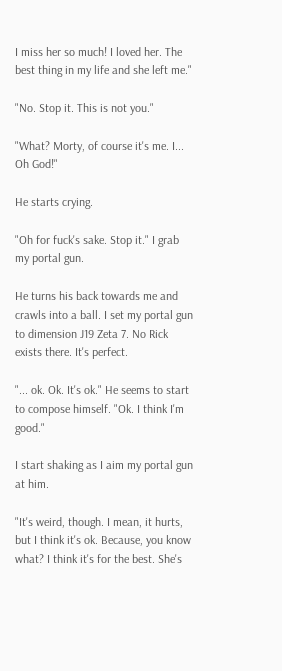I miss her so much! I loved her. The best thing in my life and she left me."

"No. Stop it. This is not you."

"What? Morty, of course it's me. I... Oh God!"

He starts crying.

"Oh for fuck's sake. Stop it." I grab my portal gun.

He turns his back towards me and crawls into a ball. I set my portal gun to dimension J19 Zeta 7. No Rick exists there. It's perfect.

"... ok. Ok. It's ok." He seems to start to compose himself. "Ok. I think I'm good."

I start shaking as I aim my portal gun at him.

"It's weird, though. I mean, it hurts, but I think it's ok. Because, you know what? I think it's for the best. She's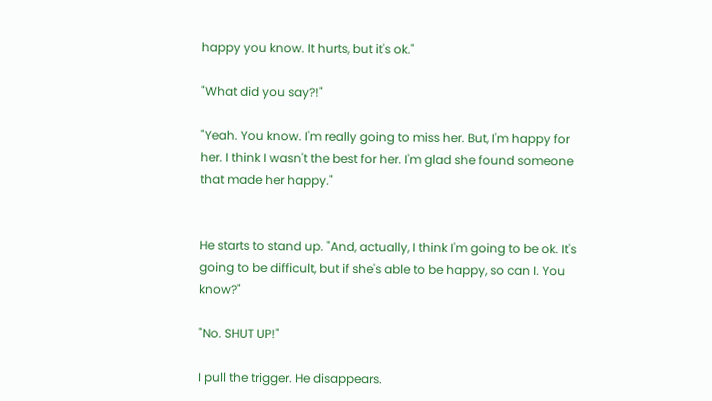happy you know. It hurts, but it's ok."

"What did you say?!"

"Yeah. You know. I'm really going to miss her. But, I'm happy for her. I think I wasn't the best for her. I'm glad she found someone that made her happy."


He starts to stand up. "And, actually, I think I'm going to be ok. It's going to be difficult, but if she's able to be happy, so can I. You know?"

"No. SHUT UP!"

I pull the trigger. He disappears.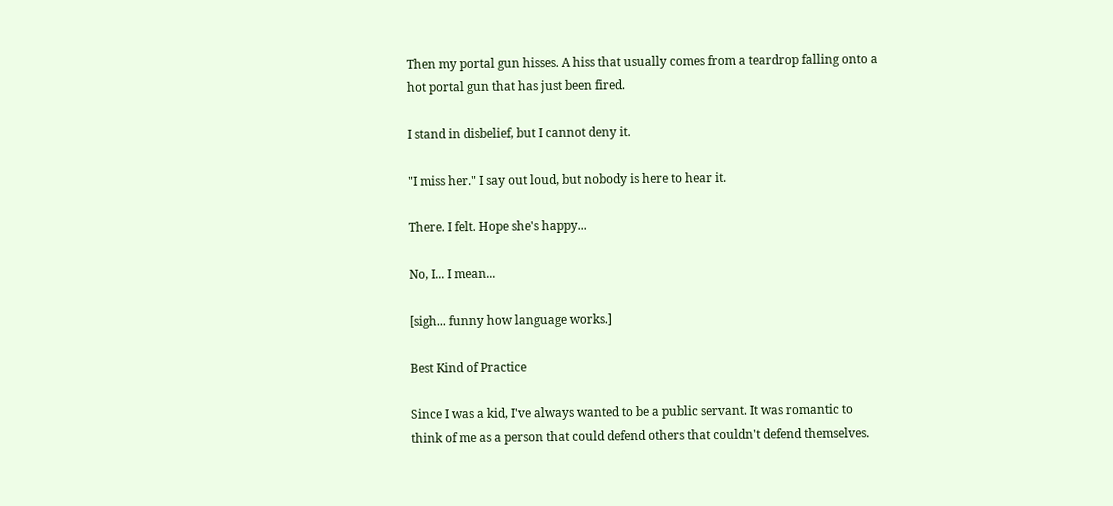Then my portal gun hisses. A hiss that usually comes from a teardrop falling onto a hot portal gun that has just been fired.

I stand in disbelief, but I cannot deny it.

"I miss her." I say out loud, but nobody is here to hear it.

There. I felt. Hope she's happy...

No, I... I mean...

[sigh... funny how language works.]

Best Kind of Practice

Since I was a kid, I've always wanted to be a public servant. It was romantic to think of me as a person that could defend others that couldn't defend themselves.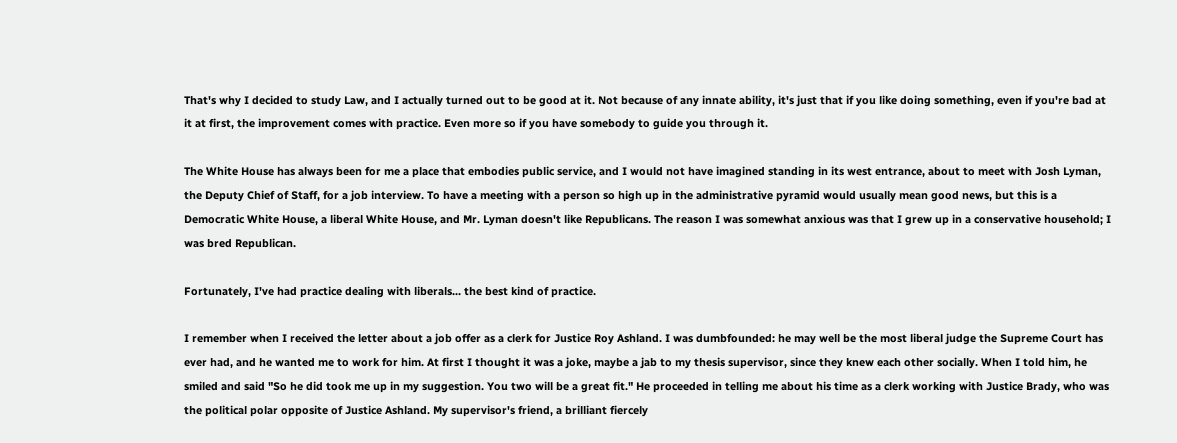That's why I decided to study Law, and I actually turned out to be good at it. Not because of any innate ability, it's just that if you like doing something, even if you're bad at it at first, the improvement comes with practice. Even more so if you have somebody to guide you through it.

The White House has always been for me a place that embodies public service, and I would not have imagined standing in its west entrance, about to meet with Josh Lyman, the Deputy Chief of Staff, for a job interview. To have a meeting with a person so high up in the administrative pyramid would usually mean good news, but this is a Democratic White House, a liberal White House, and Mr. Lyman doesn't like Republicans. The reason I was somewhat anxious was that I grew up in a conservative household; I was bred Republican.

Fortunately, I've had practice dealing with liberals... the best kind of practice.

I remember when I received the letter about a job offer as a clerk for Justice Roy Ashland. I was dumbfounded: he may well be the most liberal judge the Supreme Court has ever had, and he wanted me to work for him. At first I thought it was a joke, maybe a jab to my thesis supervisor, since they knew each other socially. When I told him, he smiled and said "So he did took me up in my suggestion. You two will be a great fit." He proceeded in telling me about his time as a clerk working with Justice Brady, who was the political polar opposite of Justice Ashland. My supervisor's friend, a brilliant fiercely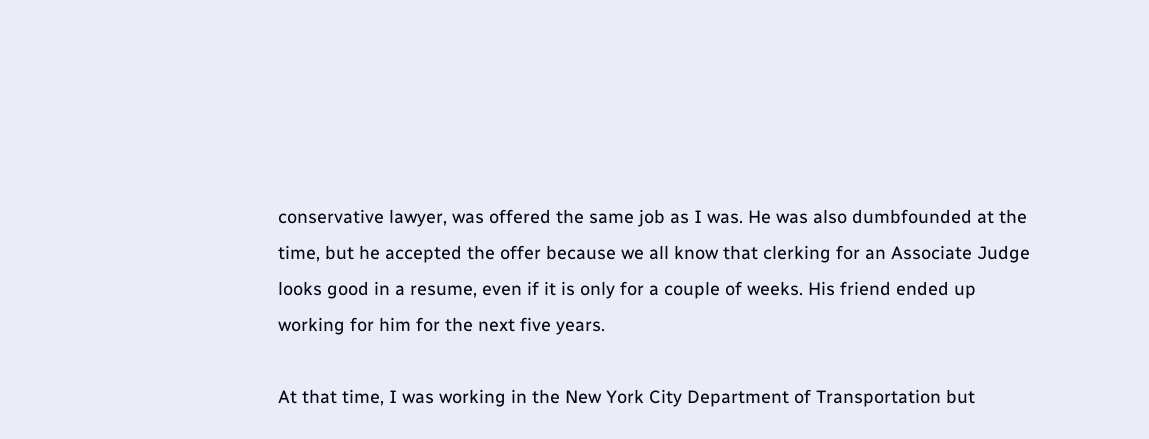conservative lawyer, was offered the same job as I was. He was also dumbfounded at the time, but he accepted the offer because we all know that clerking for an Associate Judge looks good in a resume, even if it is only for a couple of weeks. His friend ended up working for him for the next five years.

At that time, I was working in the New York City Department of Transportation but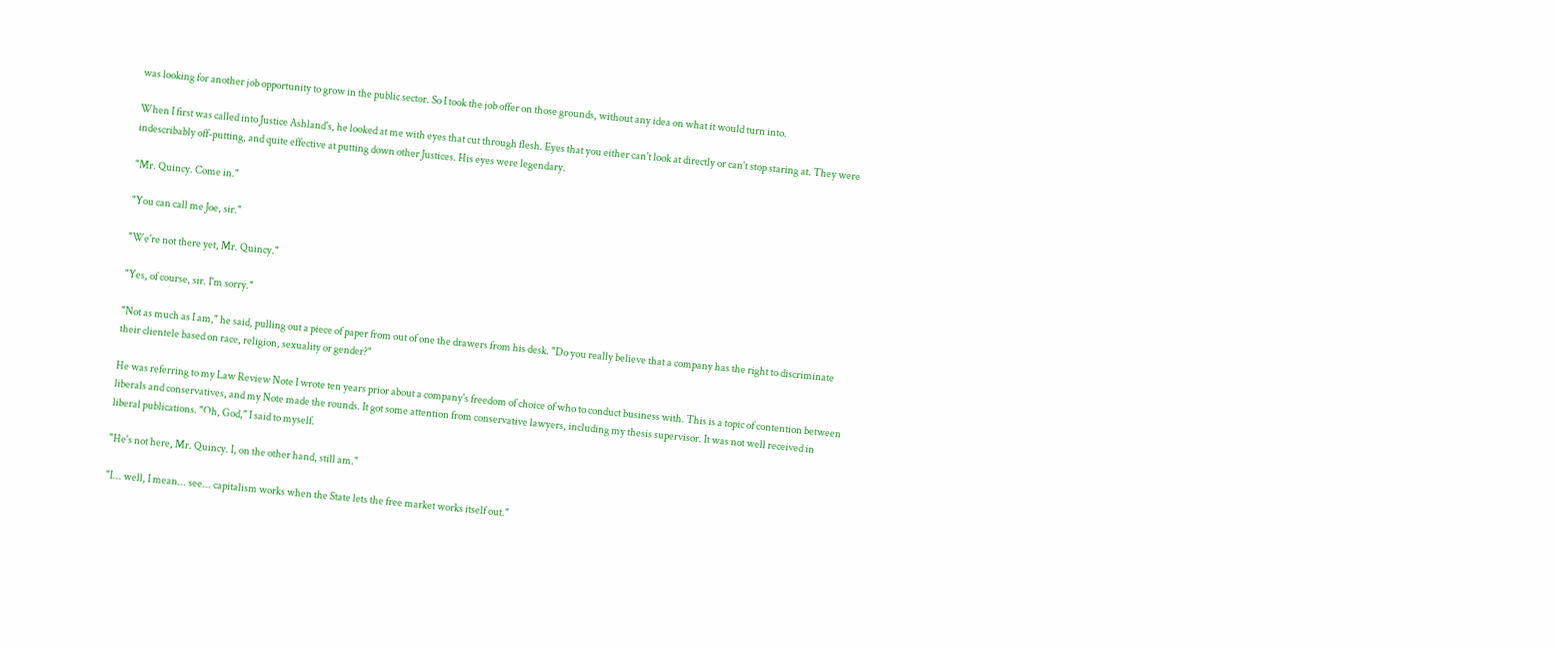was looking for another job opportunity to grow in the public sector. So I took the job offer on those grounds, without any idea on what it would turn into.

When I first was called into Justice Ashland's, he looked at me with eyes that cut through flesh. Eyes that you either can't look at directly or can't stop staring at. They were indescribably off-putting, and quite effective at putting down other Justices. His eyes were legendary.

"Mr. Quincy. Come in."

"You can call me Joe, sir."

"We're not there yet, Mr. Quincy."

"Yes, of course, sir. I'm sorry."

"Not as much as I am," he said, pulling out a piece of paper from out of one the drawers from his desk. "Do you really believe that a company has the right to discriminate their clientele based on race, religion, sexuality or gender?"

He was referring to my Law Review Note I wrote ten years prior about a company's freedom of choice of who to conduct business with. This is a topic of contention between liberals and conservatives, and my Note made the rounds. It got some attention from conservative lawyers, including my thesis supervisor. It was not well received in liberal publications. "Oh, God," I said to myself.

"He's not here, Mr. Quincy. I, on the other hand, still am."

"I... well, I mean... see... capitalism works when the State lets the free market works itself out."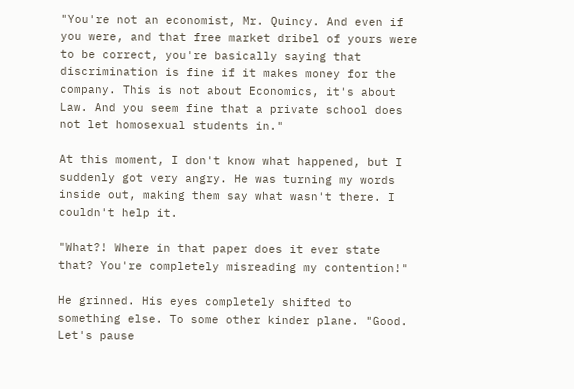"You're not an economist, Mr. Quincy. And even if you were, and that free market dribel of yours were to be correct, you're basically saying that discrimination is fine if it makes money for the company. This is not about Economics, it's about Law. And you seem fine that a private school does not let homosexual students in."

At this moment, I don't know what happened, but I suddenly got very angry. He was turning my words inside out, making them say what wasn't there. I couldn't help it.

"What?! Where in that paper does it ever state that? You're completely misreading my contention!"

He grinned. His eyes completely shifted to something else. To some other kinder plane. "Good. Let's pause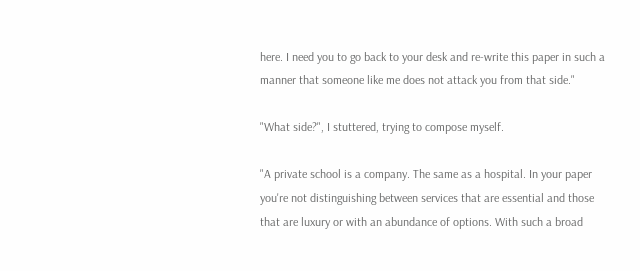here. I need you to go back to your desk and re-write this paper in such a manner that someone like me does not attack you from that side."

"What side?", I stuttered, trying to compose myself.

"A private school is a company. The same as a hospital. In your paper you're not distinguishing between services that are essential and those that are luxury or with an abundance of options. With such a broad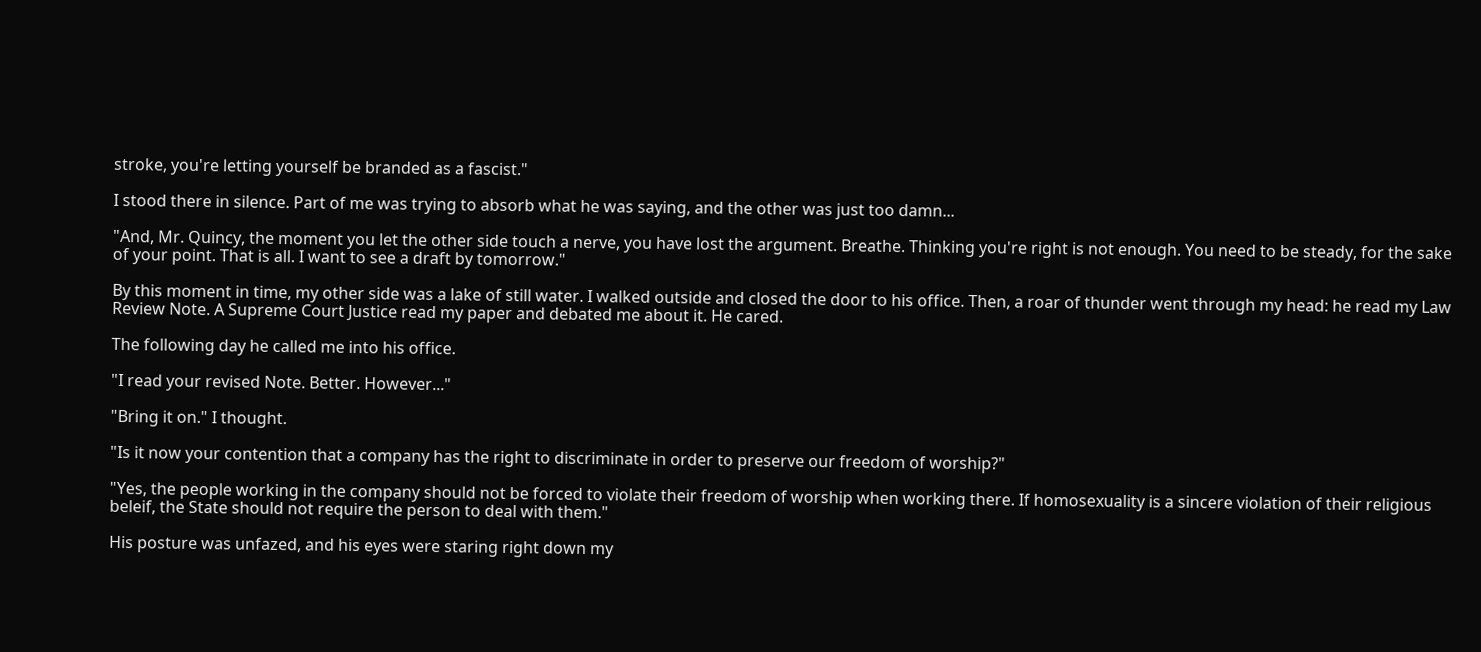stroke, you're letting yourself be branded as a fascist."

I stood there in silence. Part of me was trying to absorb what he was saying, and the other was just too damn...

"And, Mr. Quincy, the moment you let the other side touch a nerve, you have lost the argument. Breathe. Thinking you're right is not enough. You need to be steady, for the sake of your point. That is all. I want to see a draft by tomorrow."

By this moment in time, my other side was a lake of still water. I walked outside and closed the door to his office. Then, a roar of thunder went through my head: he read my Law Review Note. A Supreme Court Justice read my paper and debated me about it. He cared.

The following day he called me into his office.

"I read your revised Note. Better. However..."

"Bring it on." I thought.

"Is it now your contention that a company has the right to discriminate in order to preserve our freedom of worship?"

"Yes, the people working in the company should not be forced to violate their freedom of worship when working there. If homosexuality is a sincere violation of their religious beleif, the State should not require the person to deal with them."

His posture was unfazed, and his eyes were staring right down my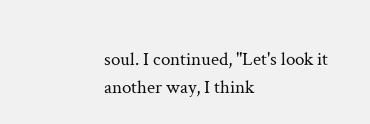soul. I continued, "Let's look it another way, I think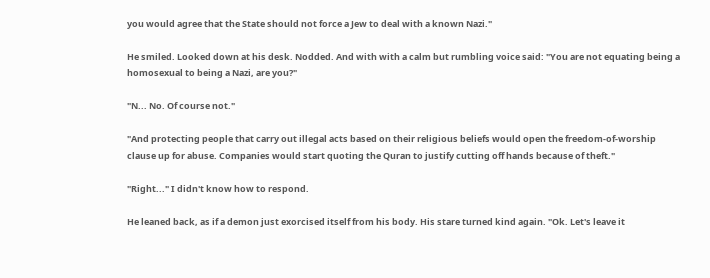you would agree that the State should not force a Jew to deal with a known Nazi."

He smiled. Looked down at his desk. Nodded. And with with a calm but rumbling voice said: "You are not equating being a homosexual to being a Nazi, are you?"

"N... No. Of course not."

"And protecting people that carry out illegal acts based on their religious beliefs would open the freedom-of-worship clause up for abuse. Companies would start quoting the Quran to justify cutting off hands because of theft."

"Right..." I didn't know how to respond.

He leaned back, as if a demon just exorcised itself from his body. His stare turned kind again. "Ok. Let's leave it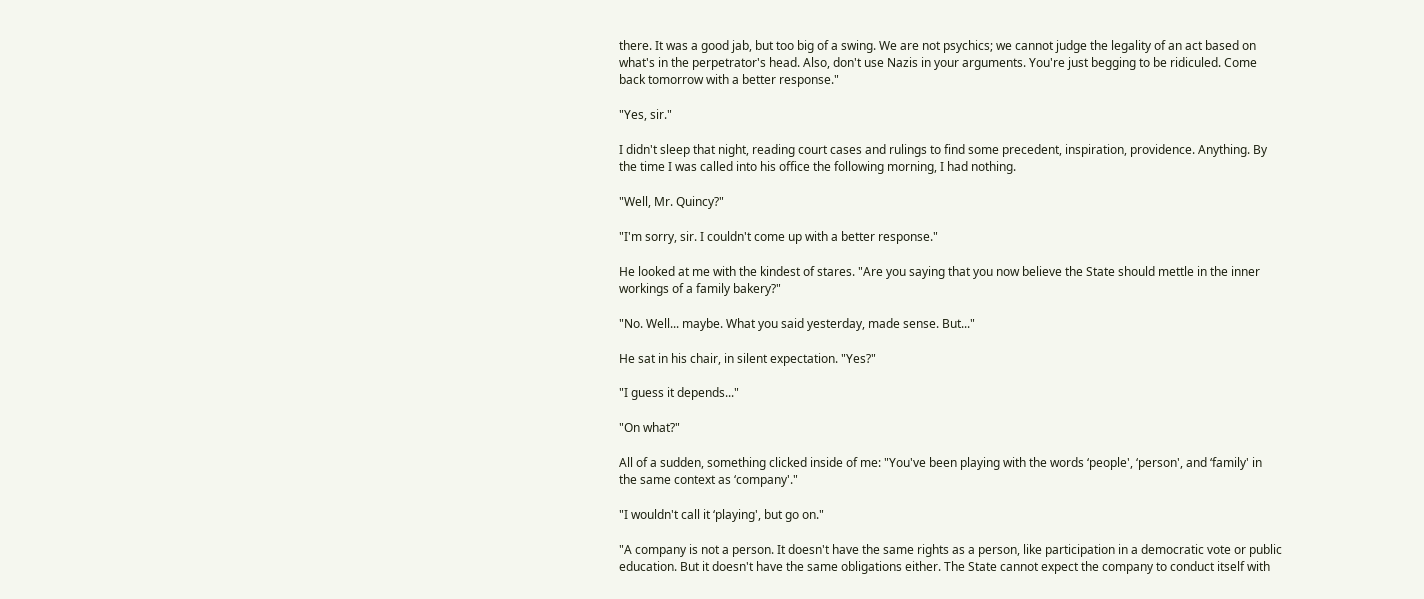there. It was a good jab, but too big of a swing. We are not psychics; we cannot judge the legality of an act based on what's in the perpetrator's head. Also, don't use Nazis in your arguments. You're just begging to be ridiculed. Come back tomorrow with a better response."

"Yes, sir."

I didn't sleep that night, reading court cases and rulings to find some precedent, inspiration, providence. Anything. By the time I was called into his office the following morning, I had nothing.

"Well, Mr. Quincy?"

"I'm sorry, sir. I couldn't come up with a better response."

He looked at me with the kindest of stares. "Are you saying that you now believe the State should mettle in the inner workings of a family bakery?"

"No. Well... maybe. What you said yesterday, made sense. But..."

He sat in his chair, in silent expectation. "Yes?"

"I guess it depends..."

"On what?"

All of a sudden, something clicked inside of me: "You've been playing with the words ‘people', ‘person', and ‘family' in the same context as ‘company'."

"I wouldn't call it ‘playing', but go on."

"A company is not a person. It doesn't have the same rights as a person, like participation in a democratic vote or public education. But it doesn't have the same obligations either. The State cannot expect the company to conduct itself with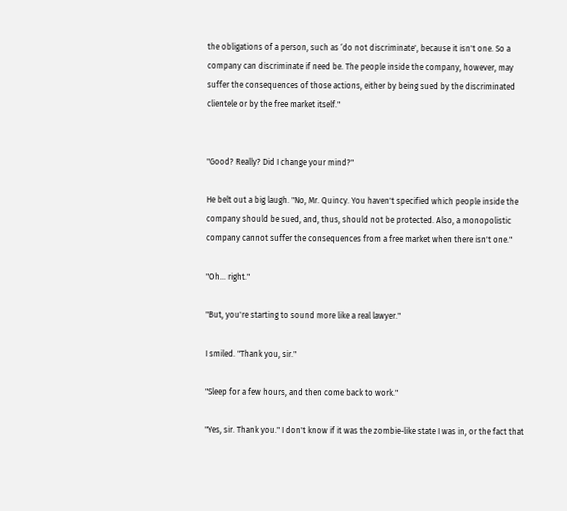the obligations of a person, such as ‘do not discriminate', because it isn't one. So a company can discriminate if need be. The people inside the company, however, may suffer the consequences of those actions, either by being sued by the discriminated clientele or by the free market itself."


"Good? Really? Did I change your mind?"

He belt out a big laugh. "No, Mr. Quincy. You haven't specified which people inside the company should be sued, and, thus, should not be protected. Also, a monopolistic company cannot suffer the consequences from a free market when there isn't one."

"Oh... right."

"But, you're starting to sound more like a real lawyer."

I smiled. "Thank you, sir."

"Sleep for a few hours, and then come back to work."

"Yes, sir. Thank you." I don't know if it was the zombie-like state I was in, or the fact that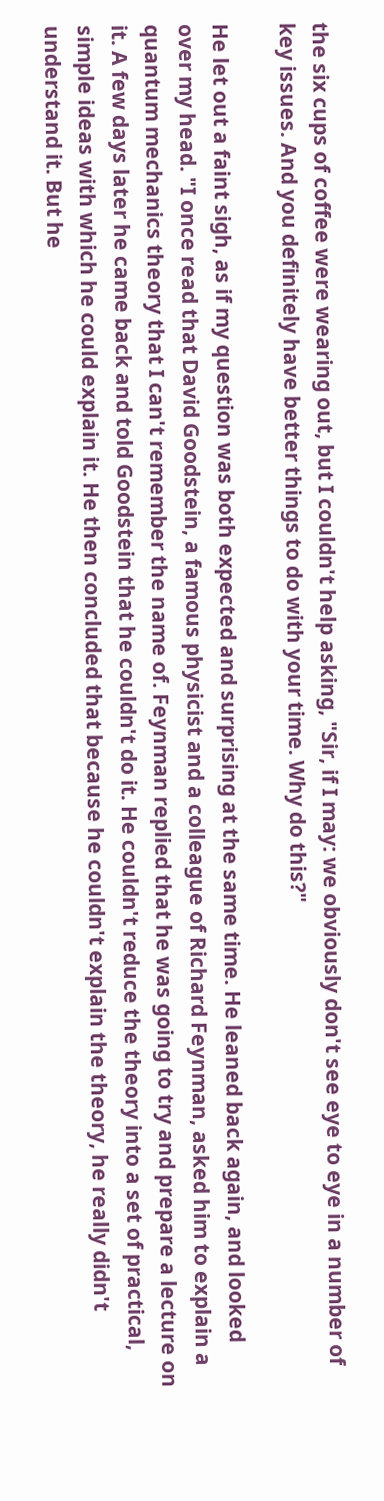the six cups of coffee were wearing out, but I couldn't help asking, "Sir, if I may: we obviously don't see eye to eye in a number of key issues. And you definitely have better things to do with your time. Why do this?"

He let out a faint sigh, as if my question was both expected and surprising at the same time. He leaned back again, and looked over my head. "I once read that David Goodstein, a famous physicist and a colleague of Richard Feynman, asked him to explain a quantum mechanics theory that I can't remember the name of. Feynman replied that he was going to try and prepare a lecture on it. A few days later he came back and told Goodstein that he couldn't do it. He couldn't reduce the theory into a set of practical, simple ideas with which he could explain it. He then concluded that because he couldn't explain the theory, he really didn't understand it. But he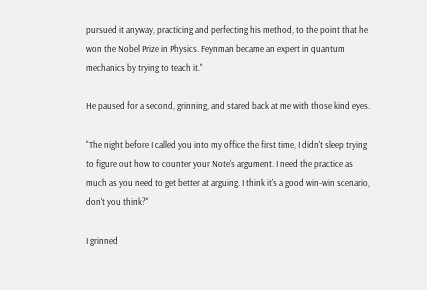pursued it anyway, practicing and perfecting his method, to the point that he won the Nobel Prize in Physics. Feynman became an expert in quantum mechanics by trying to teach it."

He paused for a second, grinning, and stared back at me with those kind eyes.

"The night before I called you into my office the first time, I didn't sleep trying to figure out how to counter your Note's argument. I need the practice as much as you need to get better at arguing. I think it's a good win-win scenario, don't you think?"

I grinned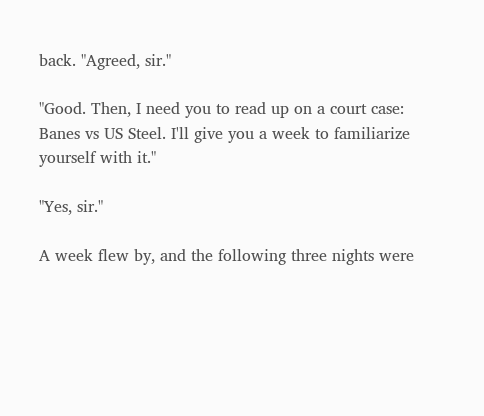back. "Agreed, sir."

"Good. Then, I need you to read up on a court case: Banes vs US Steel. I'll give you a week to familiarize yourself with it."

"Yes, sir."

A week flew by, and the following three nights were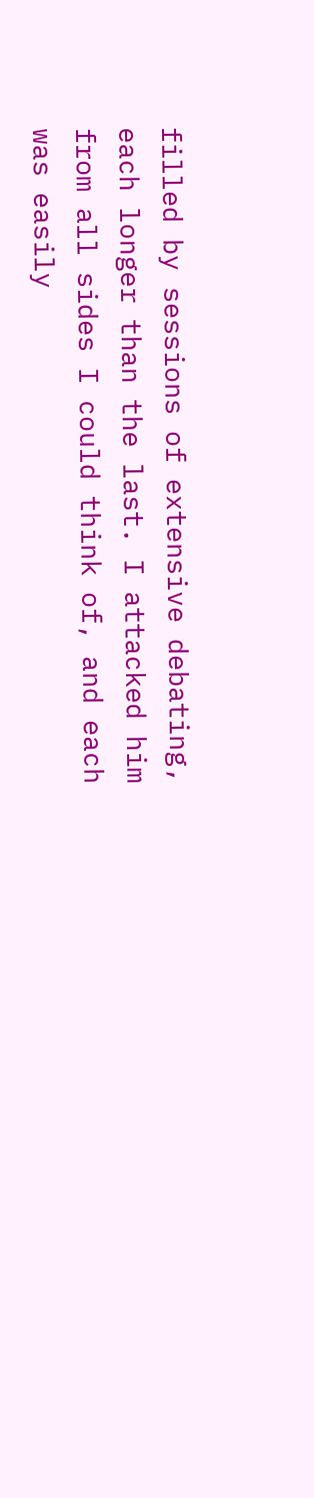filled by sessions of extensive debating, each longer than the last. I attacked him from all sides I could think of, and each was easily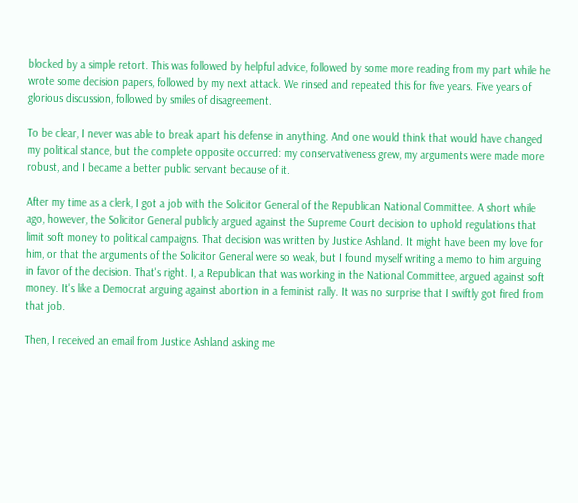blocked by a simple retort. This was followed by helpful advice, followed by some more reading from my part while he wrote some decision papers, followed by my next attack. We rinsed and repeated this for five years. Five years of glorious discussion, followed by smiles of disagreement.

To be clear, I never was able to break apart his defense in anything. And one would think that would have changed my political stance, but the complete opposite occurred: my conservativeness grew, my arguments were made more robust, and I became a better public servant because of it.

After my time as a clerk, I got a job with the Solicitor General of the Republican National Committee. A short while ago, however, the Solicitor General publicly argued against the Supreme Court decision to uphold regulations that limit soft money to political campaigns. That decision was written by Justice Ashland. It might have been my love for him, or that the arguments of the Solicitor General were so weak, but I found myself writing a memo to him arguing in favor of the decision. That's right. I, a Republican that was working in the National Committee, argued against soft money. It's like a Democrat arguing against abortion in a feminist rally. It was no surprise that I swiftly got fired from that job.

Then, I received an email from Justice Ashland asking me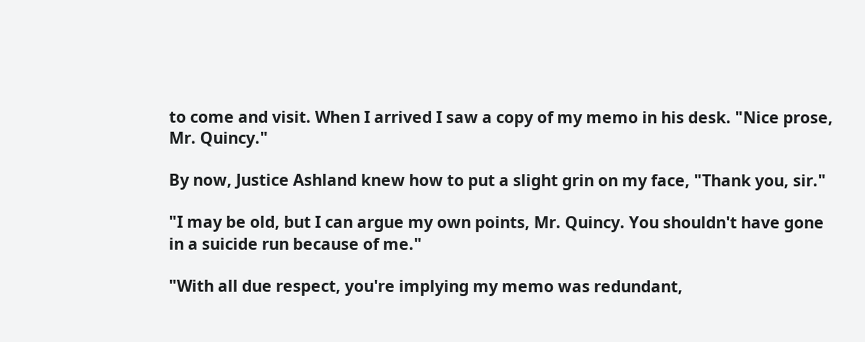to come and visit. When I arrived I saw a copy of my memo in his desk. "Nice prose, Mr. Quincy."

By now, Justice Ashland knew how to put a slight grin on my face, "Thank you, sir."

"I may be old, but I can argue my own points, Mr. Quincy. You shouldn't have gone in a suicide run because of me."

"With all due respect, you're implying my memo was redundant,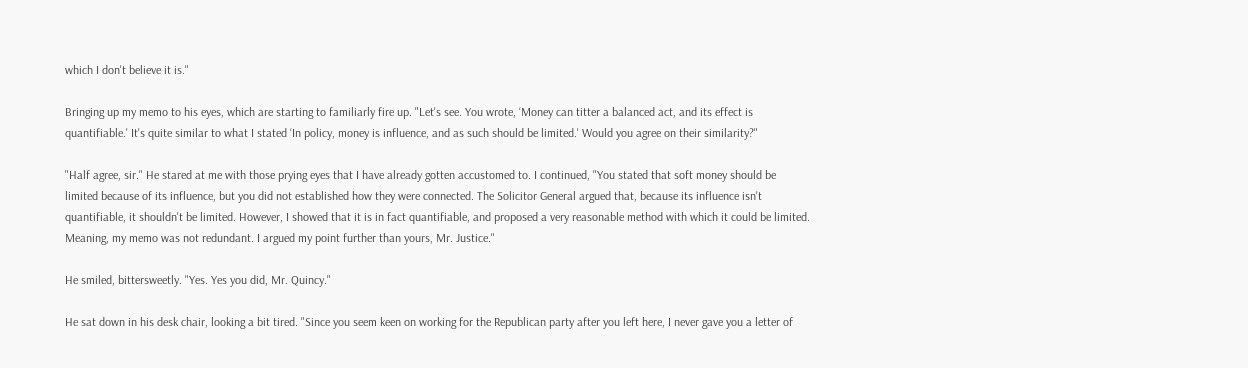which I don't believe it is."

Bringing up my memo to his eyes, which are starting to familiarly fire up. "Let's see. You wrote, ‘Money can titter a balanced act, and its effect is quantifiable.' It's quite similar to what I stated ‘In policy, money is influence, and as such should be limited.' Would you agree on their similarity?"

"Half agree, sir." He stared at me with those prying eyes that I have already gotten accustomed to. I continued, "You stated that soft money should be limited because of its influence, but you did not established how they were connected. The Solicitor General argued that, because its influence isn't quantifiable, it shouldn't be limited. However, I showed that it is in fact quantifiable, and proposed a very reasonable method with which it could be limited. Meaning, my memo was not redundant. I argued my point further than yours, Mr. Justice."

He smiled, bittersweetly. "Yes. Yes you did, Mr. Quincy."

He sat down in his desk chair, looking a bit tired. "Since you seem keen on working for the Republican party after you left here, I never gave you a letter of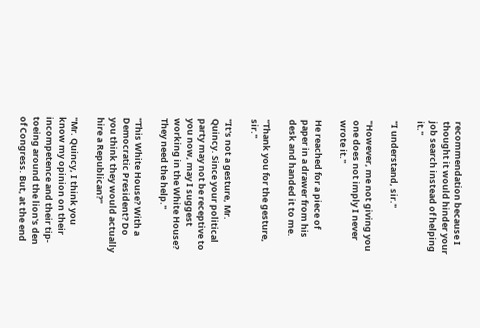recommendation because I thought it would hinder your job search instead of helping it."

"I understand, sir."

"However, me not giving you one does not imply I never wrote it."

He reached for a piece of paper in a drawer from his desk and handed it to me.

"Thank you for the gesture, sir."

"It's not a gesture, Mr. Quincy. Since your political party may not be receptive to you now, may I suggest working in the White House? They need the help."

"This White House? With a Democratic President? Do you think they would actually hire a Republican?"

"Mr. Quincy, I think you know my opinion on their incompetence and their tip-toeing around the lion's den of Congress. But, at the end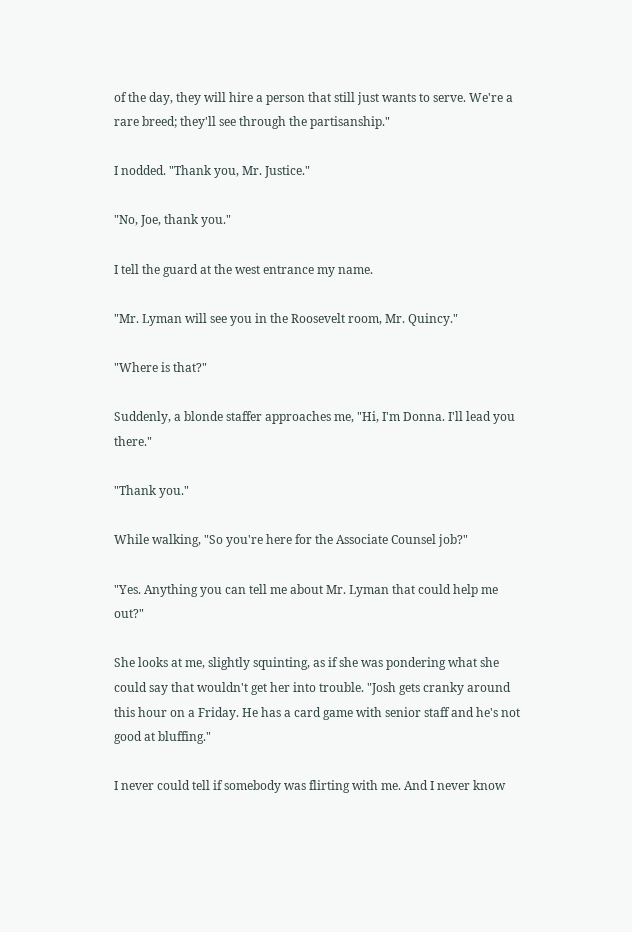of the day, they will hire a person that still just wants to serve. We're a rare breed; they'll see through the partisanship."

I nodded. "Thank you, Mr. Justice."

"No, Joe, thank you."

I tell the guard at the west entrance my name.

"Mr. Lyman will see you in the Roosevelt room, Mr. Quincy."

"Where is that?"

Suddenly, a blonde staffer approaches me, "Hi, I'm Donna. I'll lead you there."

"Thank you."

While walking, "So you're here for the Associate Counsel job?"

"Yes. Anything you can tell me about Mr. Lyman that could help me out?"

She looks at me, slightly squinting, as if she was pondering what she could say that wouldn't get her into trouble. "Josh gets cranky around this hour on a Friday. He has a card game with senior staff and he's not good at bluffing."

I never could tell if somebody was flirting with me. And I never know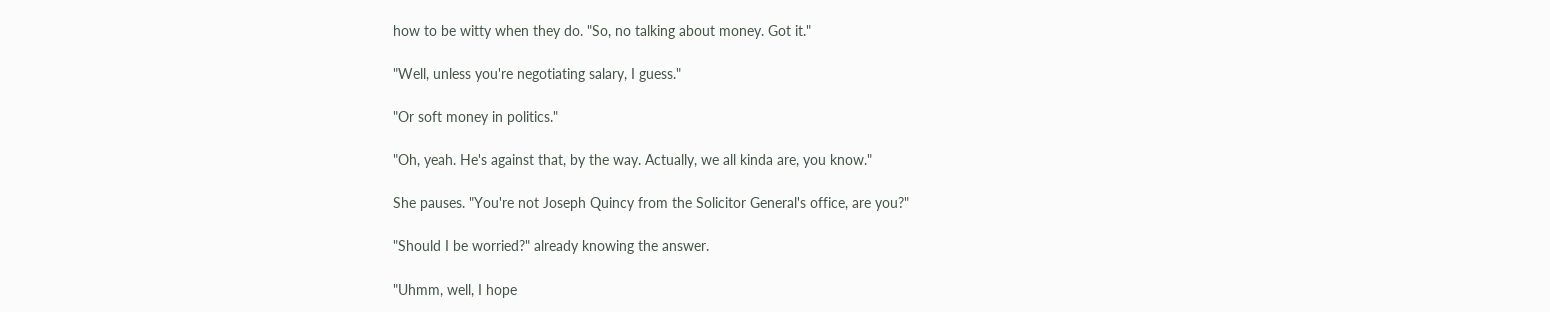how to be witty when they do. "So, no talking about money. Got it."

"Well, unless you're negotiating salary, I guess."

"Or soft money in politics."

"Oh, yeah. He's against that, by the way. Actually, we all kinda are, you know."

She pauses. "You're not Joseph Quincy from the Solicitor General's office, are you?"

"Should I be worried?" already knowing the answer.

"Uhmm, well, I hope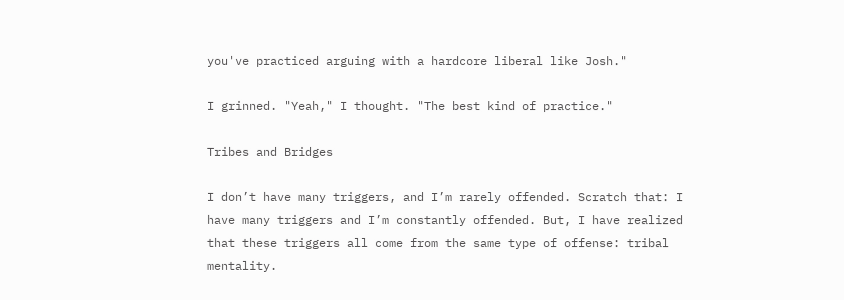you've practiced arguing with a hardcore liberal like Josh."

I grinned. "Yeah," I thought. "The best kind of practice."

Tribes and Bridges

I don’t have many triggers, and I’m rarely offended. Scratch that: I have many triggers and I’m constantly offended. But, I have realized that these triggers all come from the same type of offense: tribal mentality.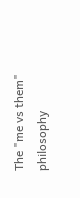The "me vs them" philosophy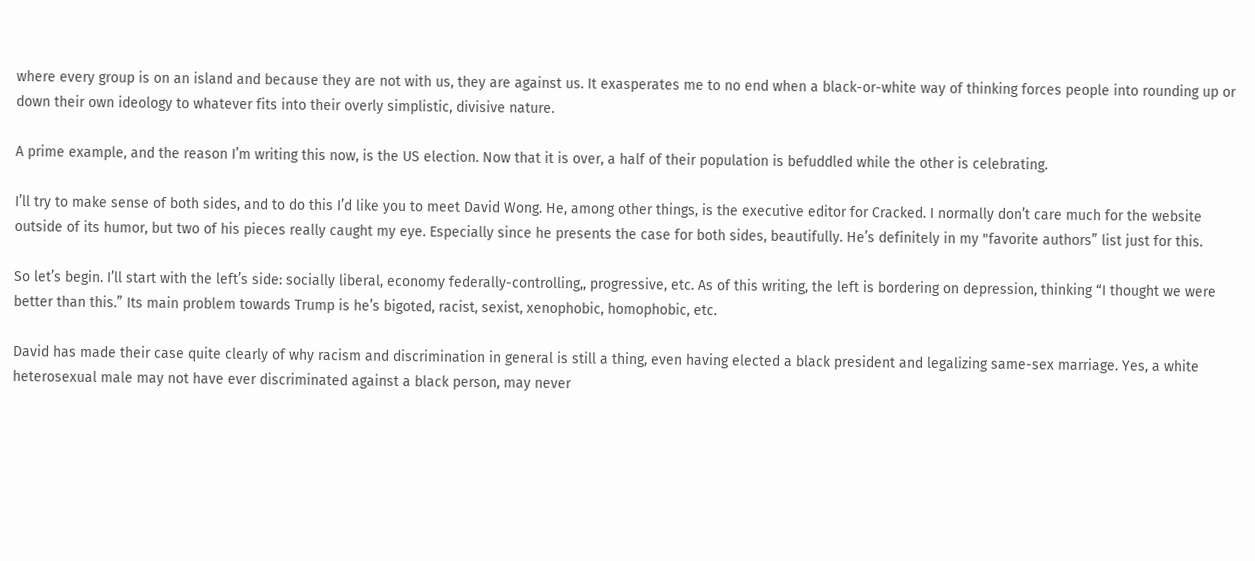where every group is on an island and because they are not with us, they are against us. It exasperates me to no end when a black-or-white way of thinking forces people into rounding up or down their own ideology to whatever fits into their overly simplistic, divisive nature.

A prime example, and the reason I’m writing this now, is the US election. Now that it is over, a half of their population is befuddled while the other is celebrating.

I’ll try to make sense of both sides, and to do this I’d like you to meet David Wong. He, among other things, is the executive editor for Cracked. I normally don’t care much for the website outside of its humor, but two of his pieces really caught my eye. Especially since he presents the case for both sides, beautifully. He’s definitely in my "favorite authors” list just for this.

So let’s begin. I’ll start with the left’s side: socially liberal, economy federally-controlling,, progressive, etc. As of this writing, the left is bordering on depression, thinking “I thought we were better than this.” Its main problem towards Trump is he’s bigoted, racist, sexist, xenophobic, homophobic, etc.

David has made their case quite clearly of why racism and discrimination in general is still a thing, even having elected a black president and legalizing same-sex marriage. Yes, a white heterosexual male may not have ever discriminated against a black person, may never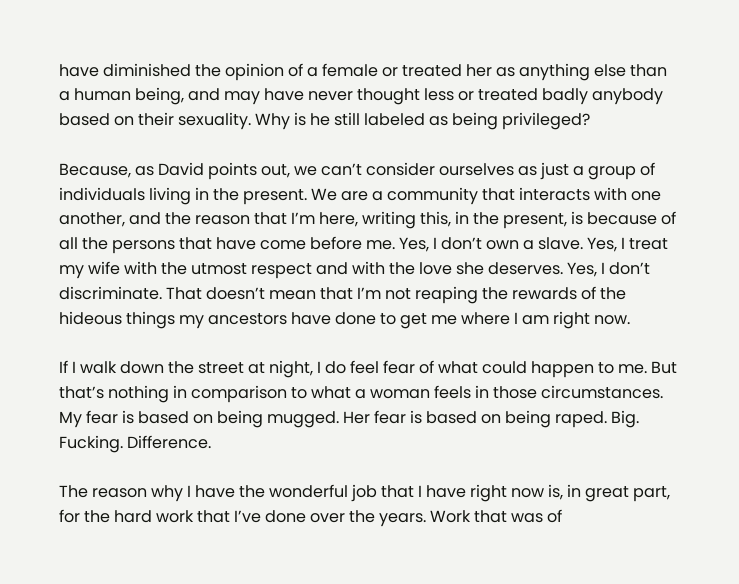have diminished the opinion of a female or treated her as anything else than a human being, and may have never thought less or treated badly anybody based on their sexuality. Why is he still labeled as being privileged?

Because, as David points out, we can’t consider ourselves as just a group of individuals living in the present. We are a community that interacts with one another, and the reason that I’m here, writing this, in the present, is because of all the persons that have come before me. Yes, I don’t own a slave. Yes, I treat my wife with the utmost respect and with the love she deserves. Yes, I don’t discriminate. That doesn’t mean that I’m not reaping the rewards of the hideous things my ancestors have done to get me where I am right now.

If I walk down the street at night, I do feel fear of what could happen to me. But that’s nothing in comparison to what a woman feels in those circumstances. My fear is based on being mugged. Her fear is based on being raped. Big. Fucking. Difference.

The reason why I have the wonderful job that I have right now is, in great part, for the hard work that I’ve done over the years. Work that was of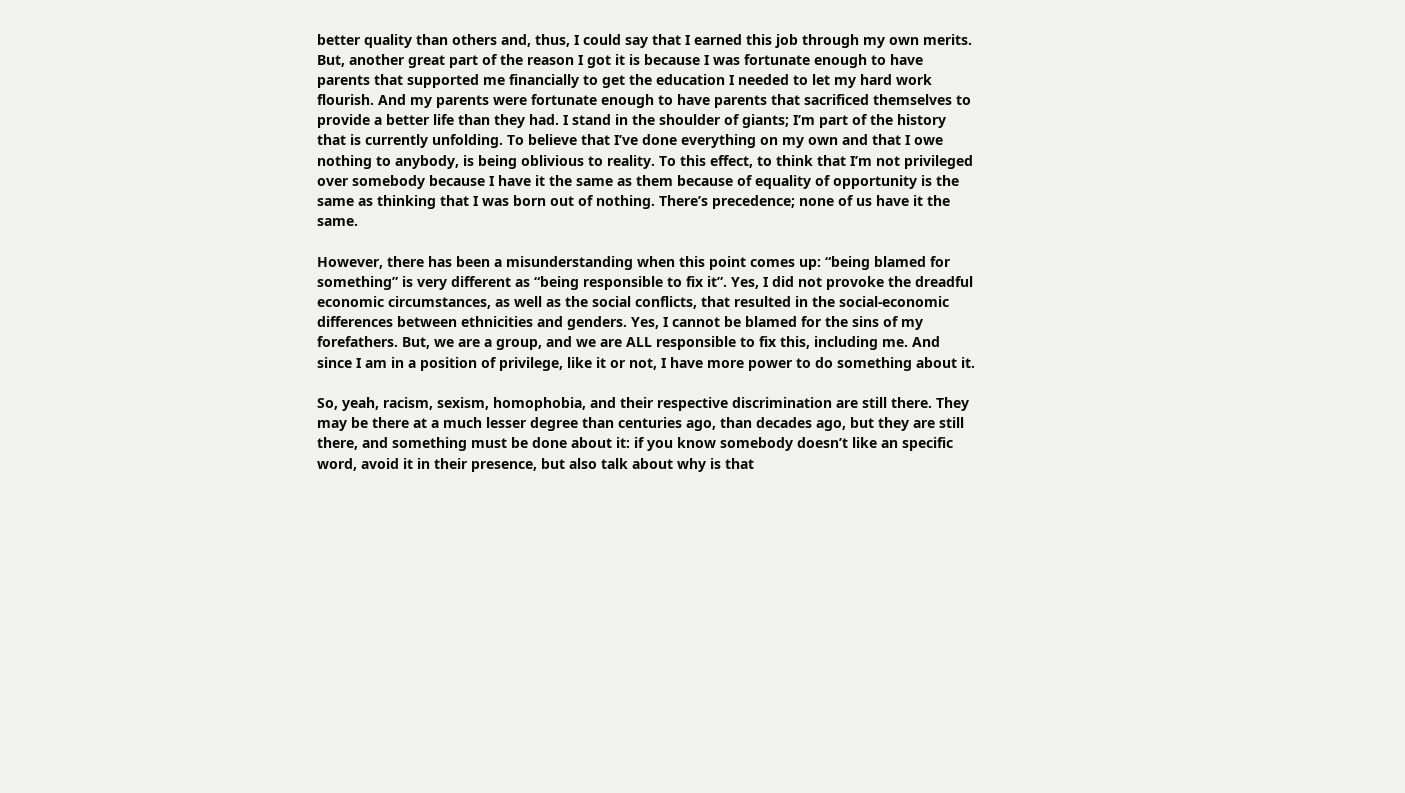better quality than others and, thus, I could say that I earned this job through my own merits. But, another great part of the reason I got it is because I was fortunate enough to have parents that supported me financially to get the education I needed to let my hard work flourish. And my parents were fortunate enough to have parents that sacrificed themselves to provide a better life than they had. I stand in the shoulder of giants; I’m part of the history that is currently unfolding. To believe that I’ve done everything on my own and that I owe nothing to anybody, is being oblivious to reality. To this effect, to think that I’m not privileged over somebody because I have it the same as them because of equality of opportunity is the same as thinking that I was born out of nothing. There’s precedence; none of us have it the same.

However, there has been a misunderstanding when this point comes up: “being blamed for something” is very different as “being responsible to fix it”. Yes, I did not provoke the dreadful economic circumstances, as well as the social conflicts, that resulted in the social-economic differences between ethnicities and genders. Yes, I cannot be blamed for the sins of my forefathers. But, we are a group, and we are ALL responsible to fix this, including me. And since I am in a position of privilege, like it or not, I have more power to do something about it.

So, yeah, racism, sexism, homophobia, and their respective discrimination are still there. They may be there at a much lesser degree than centuries ago, than decades ago, but they are still there, and something must be done about it: if you know somebody doesn’t like an specific word, avoid it in their presence, but also talk about why is that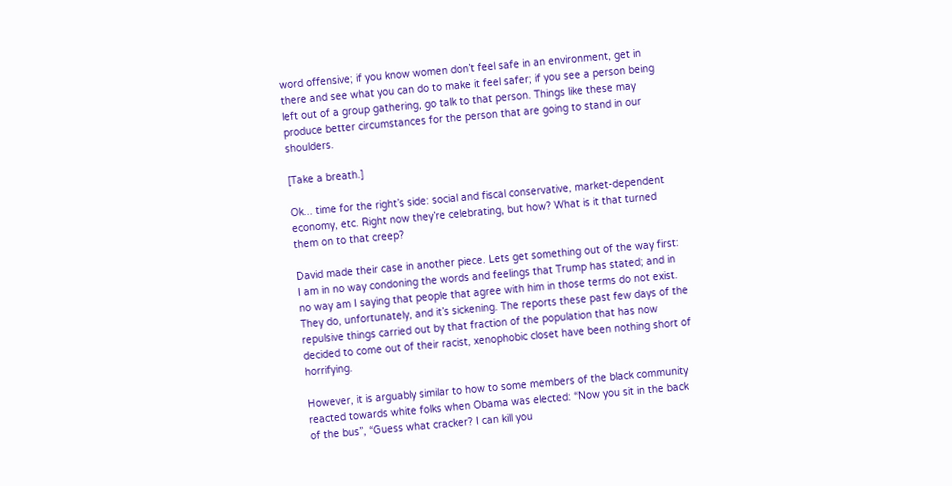word offensive; if you know women don’t feel safe in an environment, get in there and see what you can do to make it feel safer; if you see a person being left out of a group gathering, go talk to that person. Things like these may produce better circumstances for the person that are going to stand in our shoulders.

[Take a breath.]

Ok... time for the right’s side: social and fiscal conservative, market-dependent economy, etc. Right now they’re celebrating, but how? What is it that turned them on to that creep?

David made their case in another piece. Lets get something out of the way first: I am in no way condoning the words and feelings that Trump has stated; and in no way am I saying that people that agree with him in those terms do not exist. They do, unfortunately, and it’s sickening. The reports these past few days of the repulsive things carried out by that fraction of the population that has now decided to come out of their racist, xenophobic closet have been nothing short of horrifying.

However, it is arguably similar to how to some members of the black community reacted towards white folks when Obama was elected: “Now you sit in the back of the bus”, “Guess what cracker? I can kill you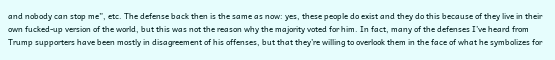and nobody can stop me”, etc. The defense back then is the same as now: yes, these people do exist and they do this because of they live in their own fucked-up version of the world, but this was not the reason why the majority voted for him. In fact, many of the defenses I’ve heard from Trump supporters have been mostly in disagreement of his offenses, but that they’re willing to overlook them in the face of what he symbolizes for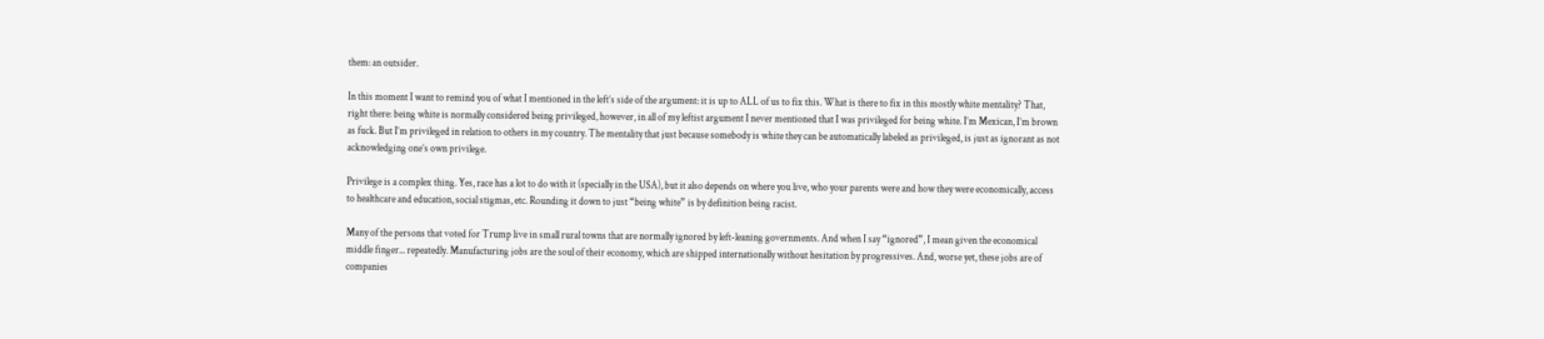them: an outsider.

In this moment I want to remind you of what I mentioned in the left’s side of the argument: it is up to ALL of us to fix this. What is there to fix in this mostly white mentality? That, right there: being white is normally considered being privileged, however, in all of my leftist argument I never mentioned that I was privileged for being white. I’m Mexican, I’m brown as fuck. But I’m privileged in relation to others in my country. The mentality that just because somebody is white they can be automatically labeled as privileged, is just as ignorant as not acknowledging one’s own privilege.

Privilege is a complex thing. Yes, race has a lot to do with it (specially in the USA), but it also depends on where you live, who your parents were and how they were economically, access to healthcare and education, social stigmas, etc. Rounding it down to just “being white” is by definition being racist.

Many of the persons that voted for Trump live in small rural towns that are normally ignored by left-leaning governments. And when I say “ignored”, I mean given the economical middle finger... repeatedly. Manufacturing jobs are the soul of their economy, which are shipped internationally without hesitation by progressives. And, worse yet, these jobs are of companies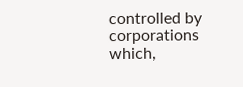controlled by corporations which,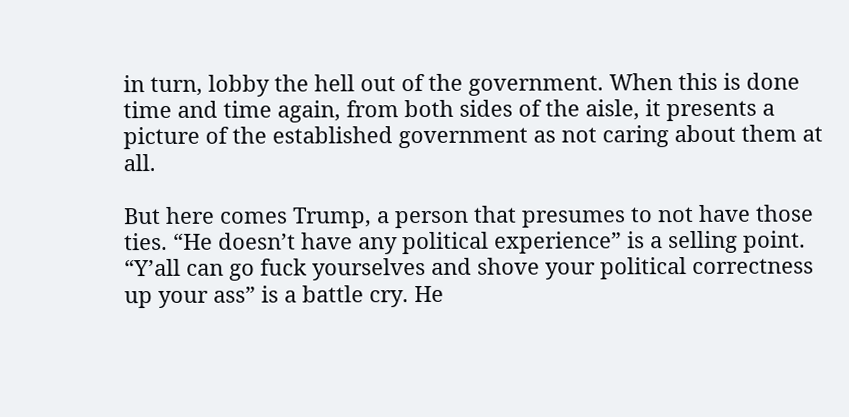in turn, lobby the hell out of the government. When this is done time and time again, from both sides of the aisle, it presents a picture of the established government as not caring about them at all.

But here comes Trump, a person that presumes to not have those ties. “He doesn’t have any political experience” is a selling point. “Y’all can go fuck yourselves and shove your political correctness up your ass” is a battle cry. He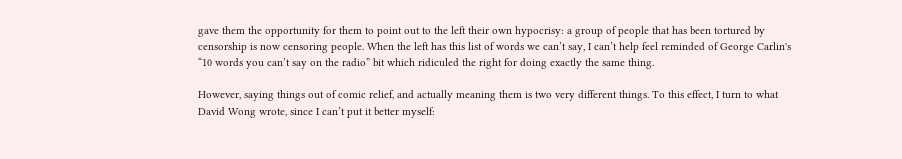gave them the opportunity for them to point out to the left their own hypocrisy: a group of people that has been tortured by censorship is now censoring people. When the left has this list of words we can’t say, I can’t help feel reminded of George Carlin's “10 words you can’t say on the radio” bit which ridiculed the right for doing exactly the same thing.

However, saying things out of comic relief, and actually meaning them is two very different things. To this effect, I turn to what David Wong wrote, since I can’t put it better myself: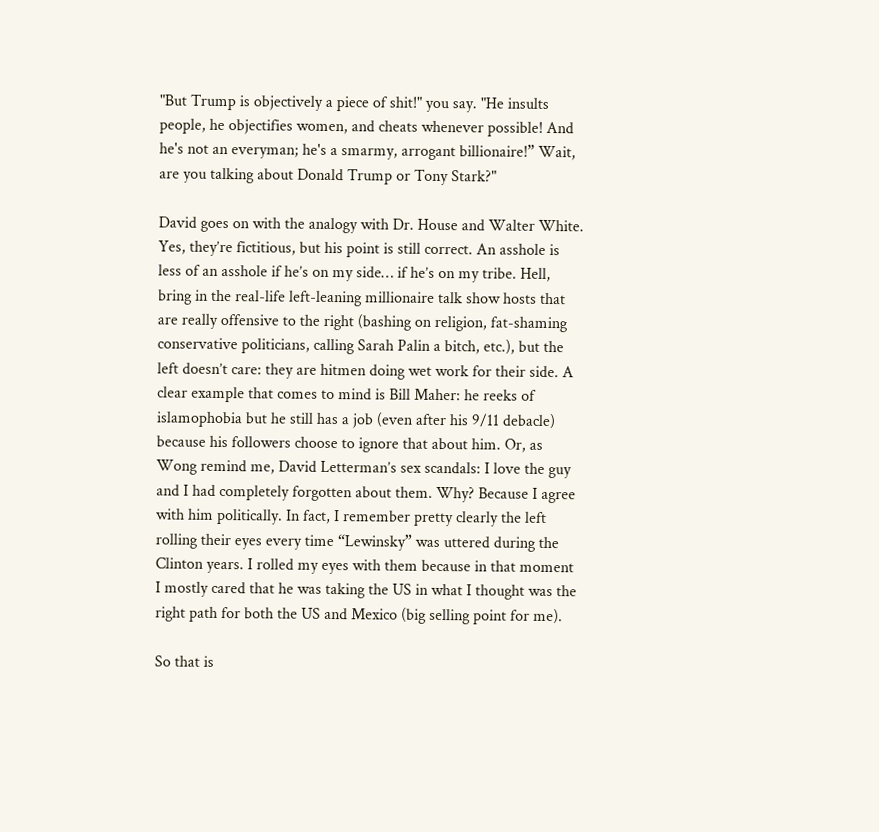"But Trump is objectively a piece of shit!" you say. "He insults people, he objectifies women, and cheats whenever possible! And he's not an everyman; he's a smarmy, arrogant billionaire!” Wait, are you talking about Donald Trump or Tony Stark?"

David goes on with the analogy with Dr. House and Walter White. Yes, they’re fictitious, but his point is still correct. An asshole is less of an asshole if he’s on my side… if he’s on my tribe. Hell, bring in the real-life left-leaning millionaire talk show hosts that are really offensive to the right (bashing on religion, fat-shaming conservative politicians, calling Sarah Palin a bitch, etc.), but the left doesn’t care: they are hitmen doing wet work for their side. A clear example that comes to mind is Bill Maher: he reeks of islamophobia but he still has a job (even after his 9/11 debacle) because his followers choose to ignore that about him. Or, as Wong remind me, David Letterman’s sex scandals: I love the guy and I had completely forgotten about them. Why? Because I agree with him politically. In fact, I remember pretty clearly the left rolling their eyes every time “Lewinsky” was uttered during the Clinton years. I rolled my eyes with them because in that moment I mostly cared that he was taking the US in what I thought was the right path for both the US and Mexico (big selling point for me).

So that is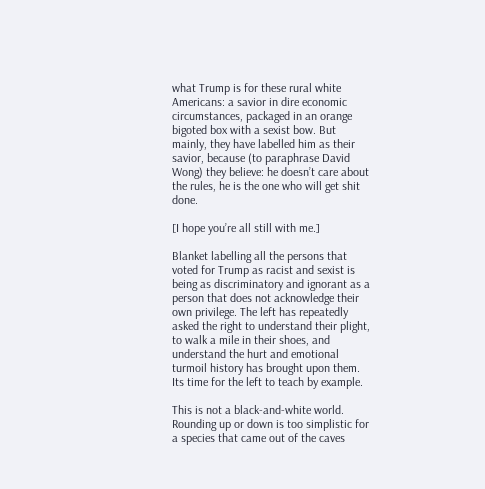what Trump is for these rural white Americans: a savior in dire economic circumstances, packaged in an orange bigoted box with a sexist bow. But mainly, they have labelled him as their savior, because (to paraphrase David Wong) they believe: he doesn’t care about the rules, he is the one who will get shit done.

[I hope you’re all still with me.]

Blanket labelling all the persons that voted for Trump as racist and sexist is being as discriminatory and ignorant as a person that does not acknowledge their own privilege. The left has repeatedly asked the right to understand their plight, to walk a mile in their shoes, and understand the hurt and emotional turmoil history has brought upon them. Its time for the left to teach by example.

This is not a black-and-white world. Rounding up or down is too simplistic for a species that came out of the caves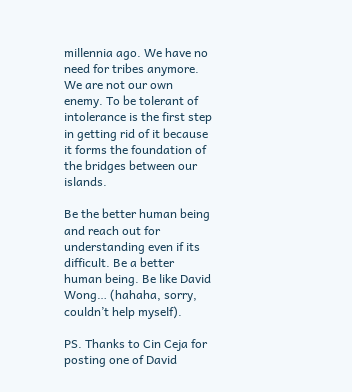millennia ago. We have no need for tribes anymore. We are not our own enemy. To be tolerant of intolerance is the first step in getting rid of it because it forms the foundation of the bridges between our islands.

Be the better human being and reach out for understanding even if its difficult. Be a better human being. Be like David Wong… (hahaha, sorry, couldn’t help myself).

PS. Thanks to Cin Ceja for posting one of David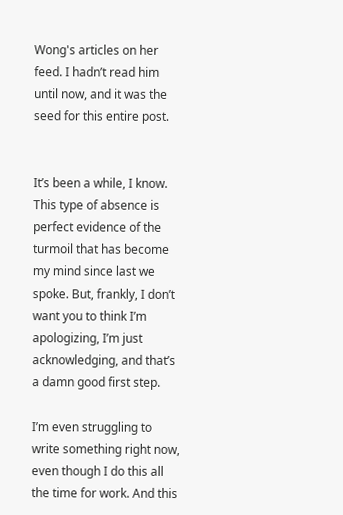Wong's articles on her feed. I hadn’t read him until now, and it was the seed for this entire post.


It’s been a while, I know. This type of absence is perfect evidence of the turmoil that has become my mind since last we spoke. But, frankly, I don’t want you to think I’m apologizing, I’m just acknowledging, and that’s a damn good first step.

I’m even struggling to write something right now, even though I do this all the time for work. And this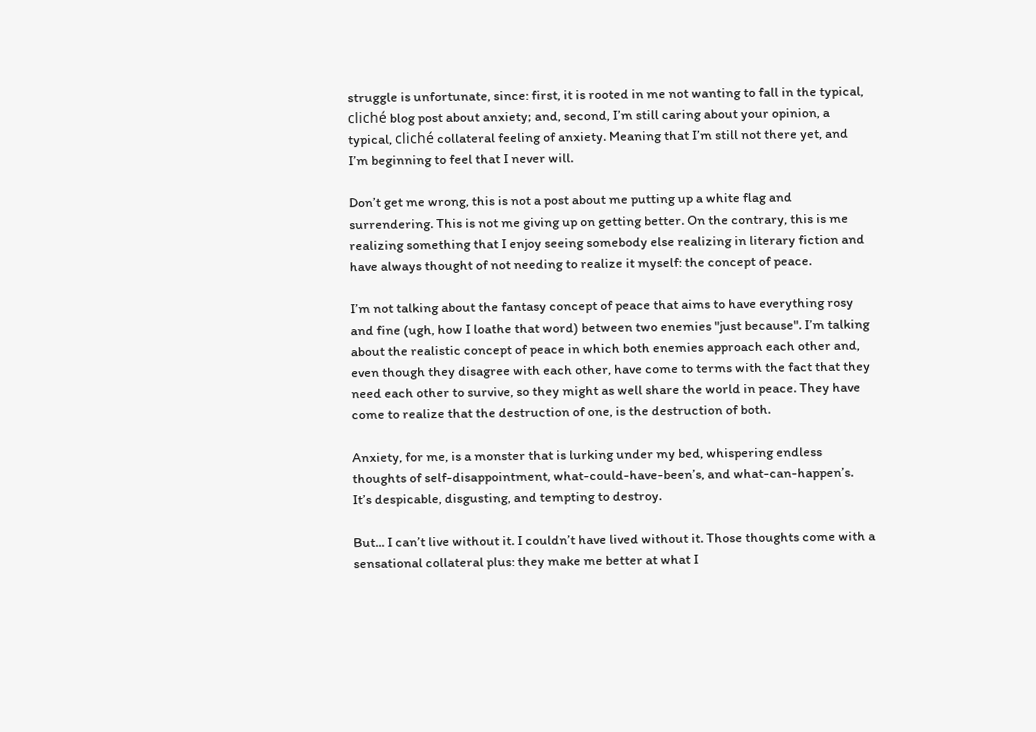struggle is unfortunate, since: first, it is rooted in me not wanting to fall in the typical, cliché blog post about anxiety; and, second, I’m still caring about your opinion, a typical, cliché collateral feeling of anxiety. Meaning that I’m still not there yet, and I’m beginning to feel that I never will.

Don’t get me wrong, this is not a post about me putting up a white flag and surrendering. This is not me giving up on getting better. On the contrary, this is me realizing something that I enjoy seeing somebody else realizing in literary fiction and have always thought of not needing to realize it myself: the concept of peace.

I’m not talking about the fantasy concept of peace that aims to have everything rosy and fine (ugh, how I loathe that word) between two enemies "just because". I’m talking about the realistic concept of peace in which both enemies approach each other and, even though they disagree with each other, have come to terms with the fact that they need each other to survive, so they might as well share the world in peace. They have come to realize that the destruction of one, is the destruction of both.

Anxiety, for me, is a monster that is lurking under my bed, whispering endless thoughts of self-disappointment, what-could-have-been’s, and what-can-happen’s. It’s despicable, disgusting, and tempting to destroy.

But... I can’t live without it. I couldn’t have lived without it. Those thoughts come with a sensational collateral plus: they make me better at what I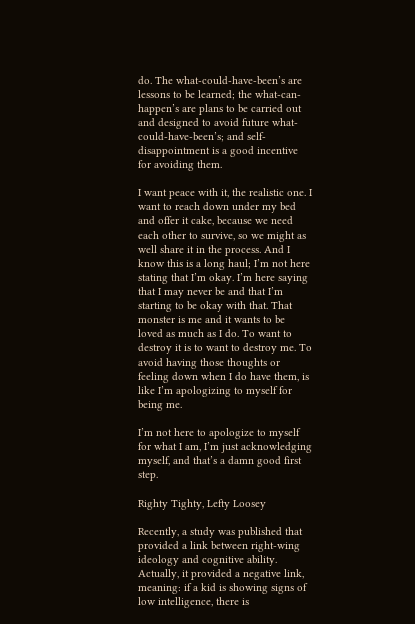do. The what-could-have-been’s are lessons to be learned; the what-can-happen’s are plans to be carried out and designed to avoid future what-could-have-been’s; and self-disappointment is a good incentive for avoiding them.

I want peace with it, the realistic one. I want to reach down under my bed and offer it cake, because we need each other to survive, so we might as well share it in the process. And I know this is a long haul; I’m not here stating that I’m okay. I’m here saying that I may never be and that I’m starting to be okay with that. That monster is me and it wants to be loved as much as I do. To want to destroy it is to want to destroy me. To avoid having those thoughts or feeling down when I do have them, is like I’m apologizing to myself for being me.

I’m not here to apologize to myself for what I am, I’m just acknowledging myself, and that’s a damn good first step.

Righty Tighty, Lefty Loosey

Recently, a study was published that provided a link between right-wing ideology and cognitive ability. Actually, it provided a negative link, meaning: if a kid is showing signs of low intelligence, there is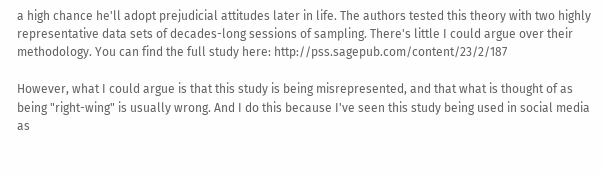a high chance he'll adopt prejudicial attitudes later in life. The authors tested this theory with two highly representative data sets of decades-long sessions of sampling. There's little I could argue over their methodology. You can find the full study here: http://pss.sagepub.com/content/23/2/187

However, what I could argue is that this study is being misrepresented, and that what is thought of as being "right-wing" is usually wrong. And I do this because I've seen this study being used in social media as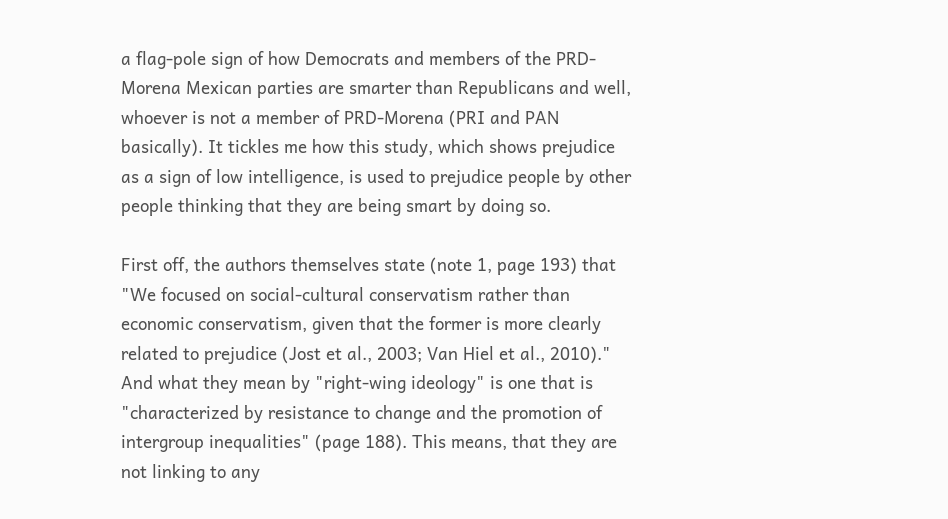a flag-pole sign of how Democrats and members of the PRD-Morena Mexican parties are smarter than Republicans and well, whoever is not a member of PRD-Morena (PRI and PAN basically). It tickles me how this study, which shows prejudice as a sign of low intelligence, is used to prejudice people by other people thinking that they are being smart by doing so.

First off, the authors themselves state (note 1, page 193) that "We focused on social-cultural conservatism rather than economic conservatism, given that the former is more clearly related to prejudice (Jost et al., 2003; Van Hiel et al., 2010)." And what they mean by "right-wing ideology" is one that is "characterized by resistance to change and the promotion of intergroup inequalities" (page 188). This means, that they are not linking to any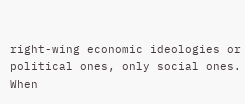right-wing economic ideologies or political ones, only social ones. When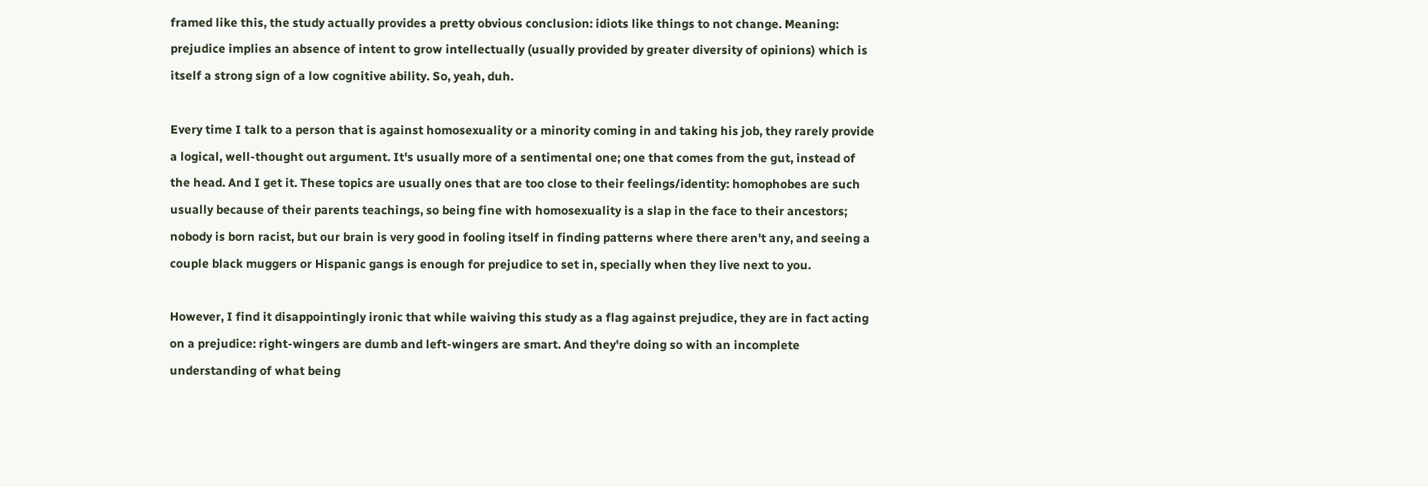framed like this, the study actually provides a pretty obvious conclusion: idiots like things to not change. Meaning: prejudice implies an absence of intent to grow intellectually (usually provided by greater diversity of opinions) which is itself a strong sign of a low cognitive ability. So, yeah, duh.

Every time I talk to a person that is against homosexuality or a minority coming in and taking his job, they rarely provide a logical, well-thought out argument. It's usually more of a sentimental one; one that comes from the gut, instead of the head. And I get it. These topics are usually ones that are too close to their feelings/identity: homophobes are such usually because of their parents teachings, so being fine with homosexuality is a slap in the face to their ancestors; nobody is born racist, but our brain is very good in fooling itself in finding patterns where there aren't any, and seeing a couple black muggers or Hispanic gangs is enough for prejudice to set in, specially when they live next to you.

However, I find it disappointingly ironic that while waiving this study as a flag against prejudice, they are in fact acting on a prejudice: right-wingers are dumb and left-wingers are smart. And they're doing so with an incomplete understanding of what being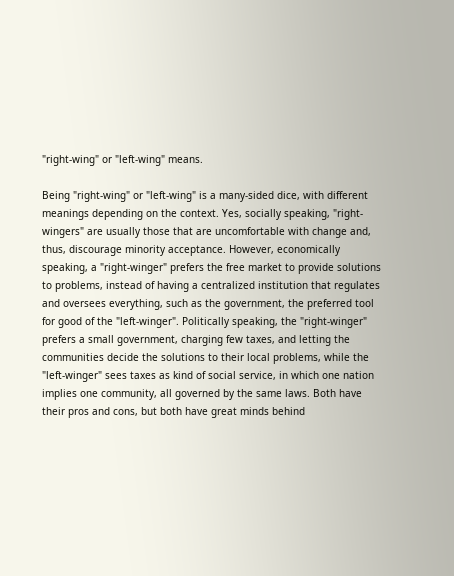"right-wing" or "left-wing" means.

Being "right-wing" or "left-wing" is a many-sided dice, with different meanings depending on the context. Yes, socially speaking, "right-wingers" are usually those that are uncomfortable with change and, thus, discourage minority acceptance. However, economically speaking, a "right-winger" prefers the free market to provide solutions to problems, instead of having a centralized institution that regulates and oversees everything, such as the government, the preferred tool for good of the "left-winger". Politically speaking, the "right-winger" prefers a small government, charging few taxes, and letting the communities decide the solutions to their local problems, while the "left-winger" sees taxes as kind of social service, in which one nation implies one community, all governed by the same laws. Both have their pros and cons, but both have great minds behind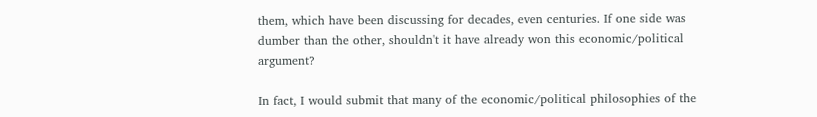them, which have been discussing for decades, even centuries. If one side was dumber than the other, shouldn't it have already won this economic/political argument?

In fact, I would submit that many of the economic/political philosophies of the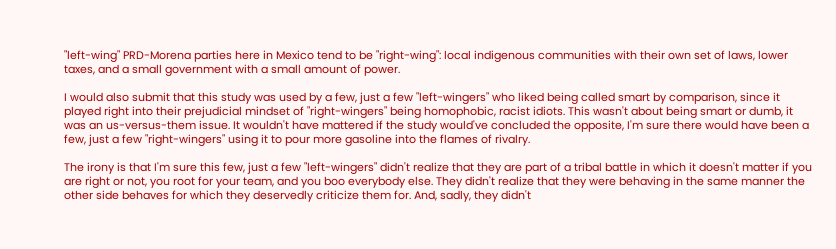"left-wing" PRD-Morena parties here in Mexico tend to be "right-wing": local indigenous communities with their own set of laws, lower taxes, and a small government with a small amount of power.

I would also submit that this study was used by a few, just a few "left-wingers" who liked being called smart by comparison, since it played right into their prejudicial mindset of "right-wingers" being homophobic, racist idiots. This wasn't about being smart or dumb, it was an us-versus-them issue. It wouldn't have mattered if the study would've concluded the opposite, I'm sure there would have been a few, just a few "right-wingers" using it to pour more gasoline into the flames of rivalry.

The irony is that I'm sure this few, just a few "left-wingers" didn't realize that they are part of a tribal battle in which it doesn't matter if you are right or not, you root for your team, and you boo everybody else. They didn't realize that they were behaving in the same manner the other side behaves for which they deservedly criticize them for. And, sadly, they didn't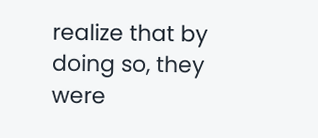realize that by doing so, they were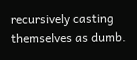recursively casting themselves as dumb.